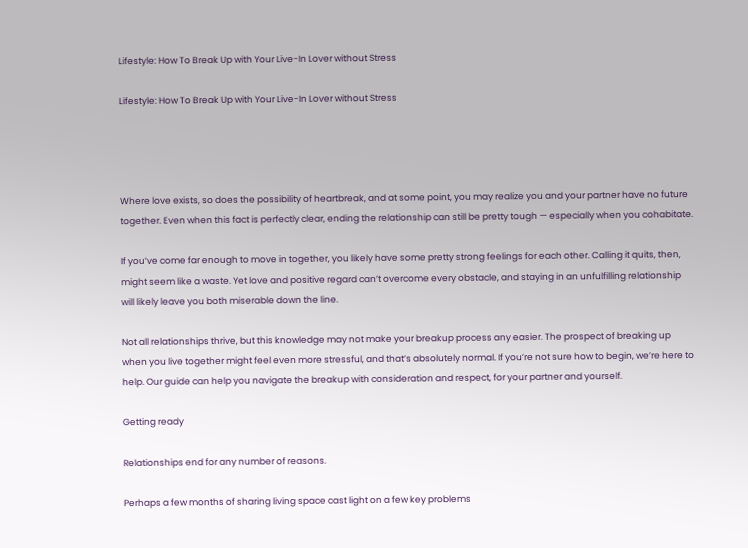Lifestyle: How To Break Up with Your Live-In Lover without Stress

Lifestyle: How To Break Up with Your Live-In Lover without Stress




Where love exists, so does the possibility of heartbreak, and at some point, you may realize you and your partner have no future together. Even when this fact is perfectly clear, ending the relationship can still be pretty tough — especially when you cohabitate.

If you’ve come far enough to move in together, you likely have some pretty strong feelings for each other. Calling it quits, then, might seem like a waste. Yet love and positive regard can’t overcome every obstacle, and staying in an unfulfilling relationship will likely leave you both miserable down the line.

Not all relationships thrive, but this knowledge may not make your breakup process any easier. The prospect of breaking up when you live together might feel even more stressful, and that’s absolutely normal. If you’re not sure how to begin, we’re here to help. Our guide can help you navigate the breakup with consideration and respect, for your partner and yourself.

Getting ready

Relationships end for any number of reasons.

Perhaps a few months of sharing living space cast light on a few key problems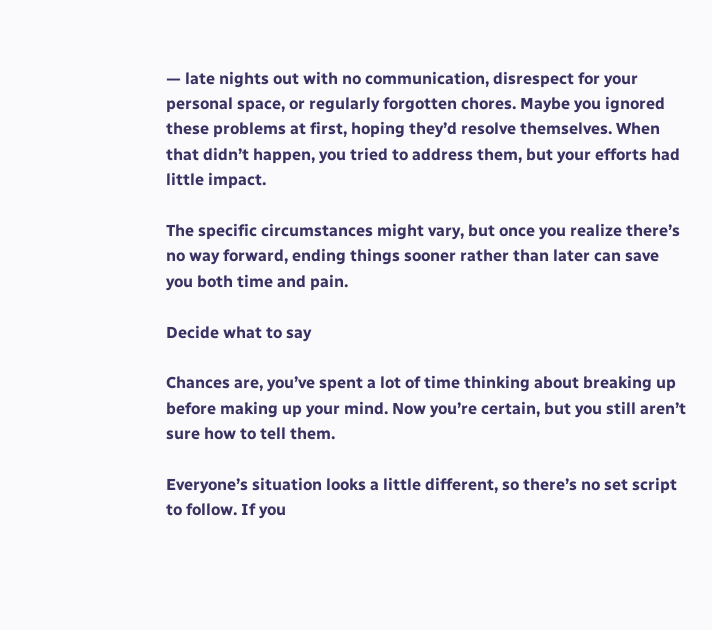— late nights out with no communication, disrespect for your personal space, or regularly forgotten chores. Maybe you ignored these problems at first, hoping they’d resolve themselves. When that didn’t happen, you tried to address them, but your efforts had little impact.

The specific circumstances might vary, but once you realize there’s no way forward, ending things sooner rather than later can save you both time and pain.

Decide what to say

Chances are, you’ve spent a lot of time thinking about breaking up before making up your mind. Now you’re certain, but you still aren’t sure how to tell them.

Everyone’s situation looks a little different, so there’s no set script to follow. If you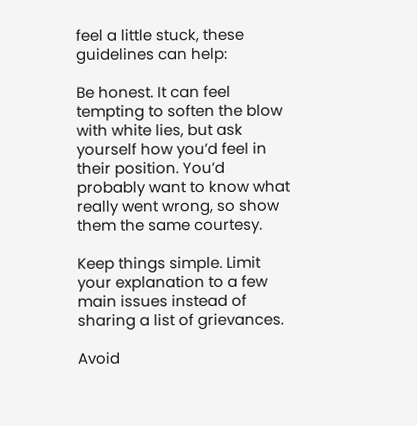feel a little stuck, these guidelines can help:

Be honest. It can feel tempting to soften the blow with white lies, but ask yourself how you’d feel in their position. You’d probably want to know what really went wrong, so show them the same courtesy.

Keep things simple. Limit your explanation to a few main issues instead of sharing a list of grievances.

Avoid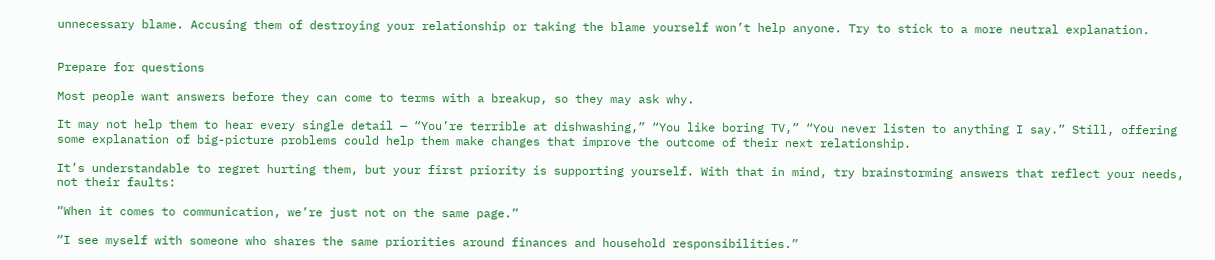unnecessary blame. Accusing them of destroying your relationship or taking the blame yourself won’t help anyone. Try to stick to a more neutral explanation.


Prepare for questions

Most people want answers before they can come to terms with a breakup, so they may ask why.

It may not help them to hear every single detail — “You’re terrible at dishwashing,” “You like boring TV,” “You never listen to anything I say.” Still, offering some explanation of big-picture problems could help them make changes that improve the outcome of their next relationship.

It’s understandable to regret hurting them, but your first priority is supporting yourself. With that in mind, try brainstorming answers that reflect your needs, not their faults:

“When it comes to communication, we’re just not on the same page.”

“I see myself with someone who shares the same priorities around finances and household responsibilities.”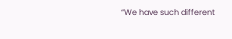“We have such different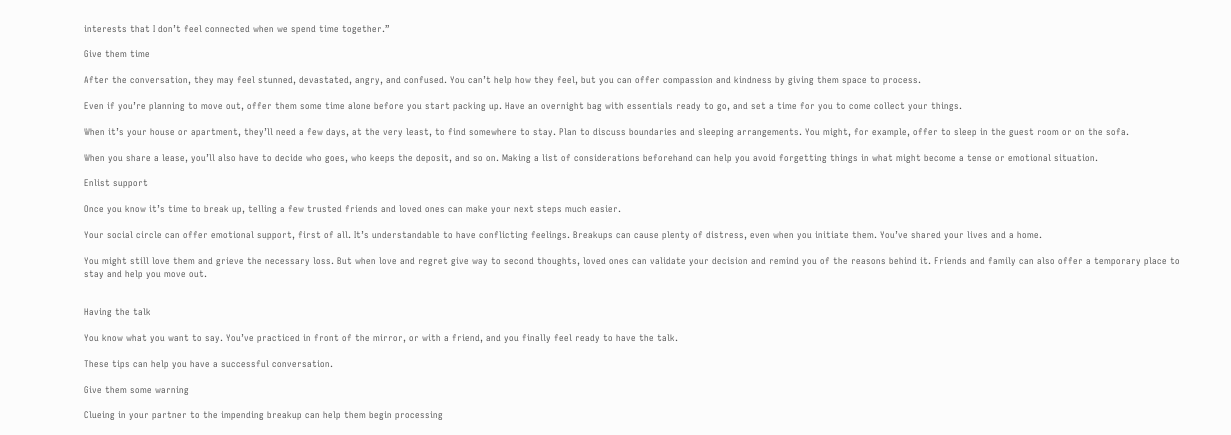interests that I don’t feel connected when we spend time together.”

Give them time

After the conversation, they may feel stunned, devastated, angry, and confused. You can’t help how they feel, but you can offer compassion and kindness by giving them space to process.

Even if you’re planning to move out, offer them some time alone before you start packing up. Have an overnight bag with essentials ready to go, and set a time for you to come collect your things.

When it’s your house or apartment, they’ll need a few days, at the very least, to find somewhere to stay. Plan to discuss boundaries and sleeping arrangements. You might, for example, offer to sleep in the guest room or on the sofa.

When you share a lease, you’ll also have to decide who goes, who keeps the deposit, and so on. Making a list of considerations beforehand can help you avoid forgetting things in what might become a tense or emotional situation.

Enlist support

Once you know it’s time to break up, telling a few trusted friends and loved ones can make your next steps much easier.

Your social circle can offer emotional support, first of all. It’s understandable to have conflicting feelings. Breakups can cause plenty of distress, even when you initiate them. You’ve shared your lives and a home.

You might still love them and grieve the necessary loss. But when love and regret give way to second thoughts, loved ones can validate your decision and remind you of the reasons behind it. Friends and family can also offer a temporary place to stay and help you move out.


Having the talk

You know what you want to say. You’ve practiced in front of the mirror, or with a friend, and you finally feel ready to have the talk.

These tips can help you have a successful conversation.

Give them some warning

Clueing in your partner to the impending breakup can help them begin processing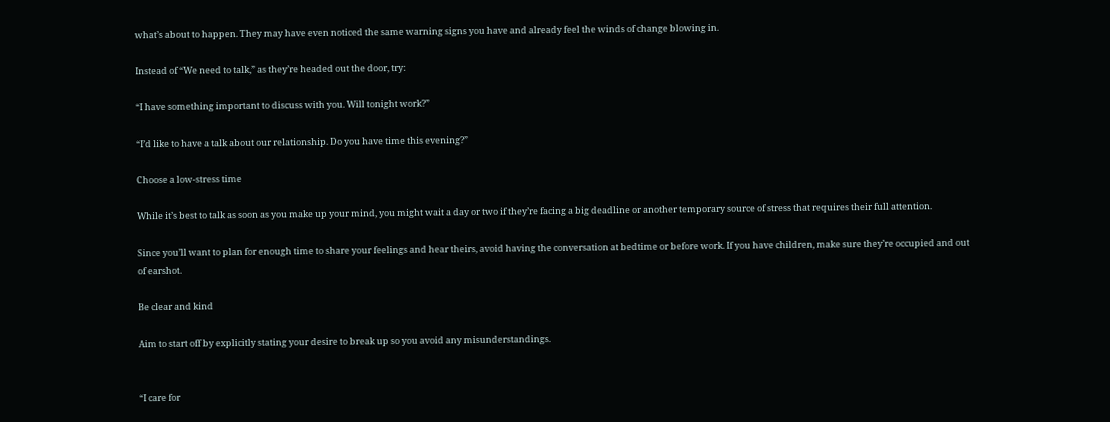what’s about to happen. They may have even noticed the same warning signs you have and already feel the winds of change blowing in.

Instead of “We need to talk,” as they’re headed out the door, try:

“I have something important to discuss with you. Will tonight work?”

“I’d like to have a talk about our relationship. Do you have time this evening?”

Choose a low-stress time

While it’s best to talk as soon as you make up your mind, you might wait a day or two if they’re facing a big deadline or another temporary source of stress that requires their full attention.

Since you’ll want to plan for enough time to share your feelings and hear theirs, avoid having the conversation at bedtime or before work. If you have children, make sure they’re occupied and out of earshot.

Be clear and kind

Aim to start off by explicitly stating your desire to break up so you avoid any misunderstandings.


“I care for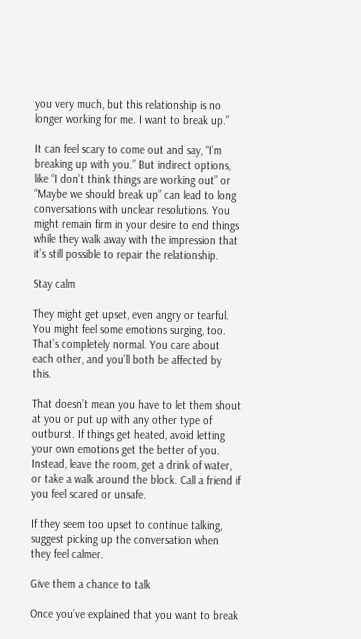you very much, but this relationship is no longer working for me. I want to break up.”

It can feel scary to come out and say, “I’m breaking up with you.” But indirect options, like “I don’t think things are working out” or “Maybe we should break up” can lead to long conversations with unclear resolutions. You might remain firm in your desire to end things while they walk away with the impression that it’s still possible to repair the relationship.

Stay calm

They might get upset, even angry or tearful. You might feel some emotions surging, too. That’s completely normal. You care about each other, and you’ll both be affected by this.

That doesn’t mean you have to let them shout at you or put up with any other type of outburst. If things get heated, avoid letting your own emotions get the better of you. Instead, leave the room, get a drink of water, or take a walk around the block. Call a friend if you feel scared or unsafe.

If they seem too upset to continue talking, suggest picking up the conversation when they feel calmer.

Give them a chance to talk

Once you’ve explained that you want to break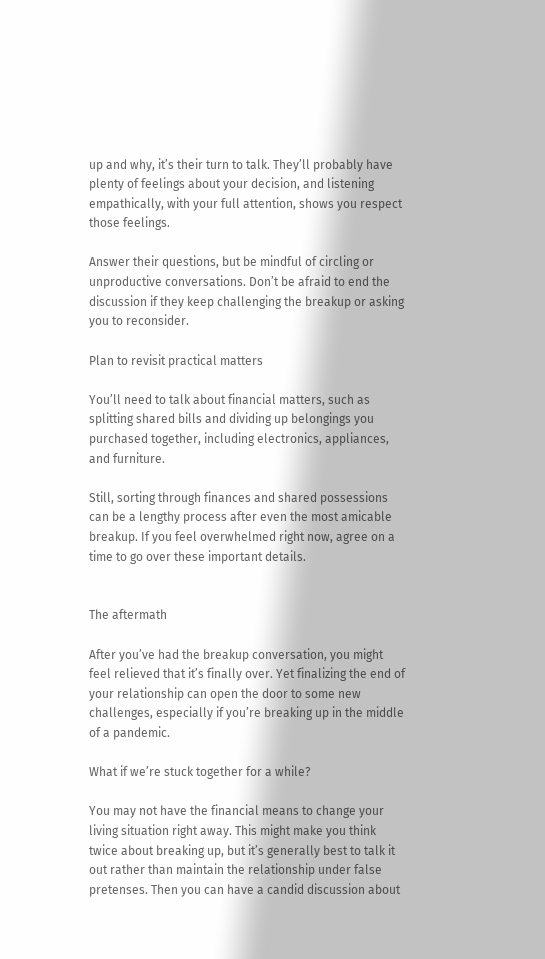up and why, it’s their turn to talk. They’ll probably have plenty of feelings about your decision, and listening empathically, with your full attention, shows you respect those feelings.

Answer their questions, but be mindful of circling or unproductive conversations. Don’t be afraid to end the discussion if they keep challenging the breakup or asking you to reconsider.

Plan to revisit practical matters

You’ll need to talk about financial matters, such as splitting shared bills and dividing up belongings you purchased together, including electronics, appliances, and furniture.

Still, sorting through finances and shared possessions can be a lengthy process after even the most amicable breakup. If you feel overwhelmed right now, agree on a time to go over these important details.


The aftermath

After you’ve had the breakup conversation, you might feel relieved that it’s finally over. Yet finalizing the end of your relationship can open the door to some new challenges, especially if you’re breaking up in the middle of a pandemic.

What if we’re stuck together for a while?

You may not have the financial means to change your living situation right away. This might make you think twice about breaking up, but it’s generally best to talk it out rather than maintain the relationship under false pretenses. Then you can have a candid discussion about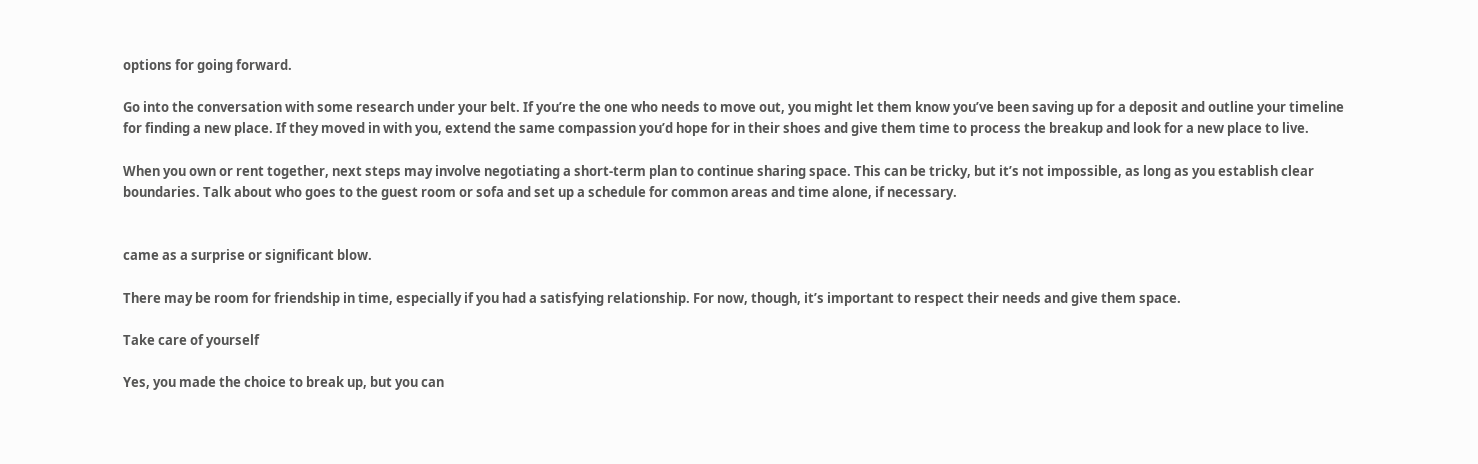options for going forward.

Go into the conversation with some research under your belt. If you’re the one who needs to move out, you might let them know you’ve been saving up for a deposit and outline your timeline for finding a new place. If they moved in with you, extend the same compassion you’d hope for in their shoes and give them time to process the breakup and look for a new place to live.

When you own or rent together, next steps may involve negotiating a short-term plan to continue sharing space. This can be tricky, but it’s not impossible, as long as you establish clear boundaries. Talk about who goes to the guest room or sofa and set up a schedule for common areas and time alone, if necessary.


came as a surprise or significant blow.

There may be room for friendship in time, especially if you had a satisfying relationship. For now, though, it’s important to respect their needs and give them space.

Take care of yourself

Yes, you made the choice to break up, but you can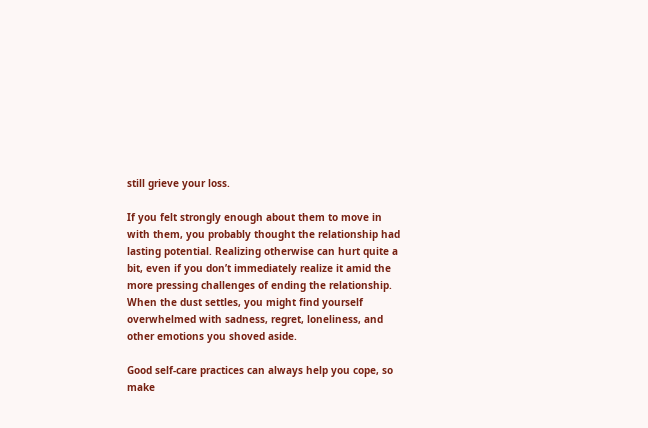still grieve your loss.

If you felt strongly enough about them to move in with them, you probably thought the relationship had lasting potential. Realizing otherwise can hurt quite a bit, even if you don’t immediately realize it amid the more pressing challenges of ending the relationship. When the dust settles, you might find yourself overwhelmed with sadness, regret, loneliness, and other emotions you shoved aside.

Good self-care practices can always help you cope, so make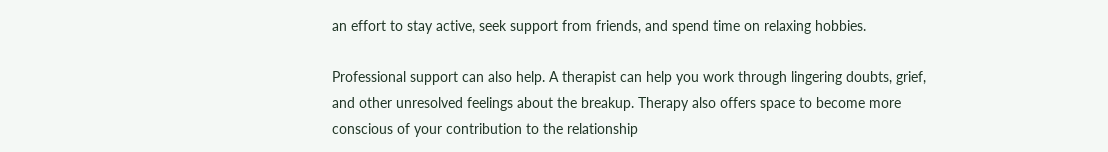an effort to stay active, seek support from friends, and spend time on relaxing hobbies.

Professional support can also help. A therapist can help you work through lingering doubts, grief, and other unresolved feelings about the breakup. Therapy also offers space to become more conscious of your contribution to the relationship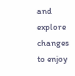and explore changes to enjoy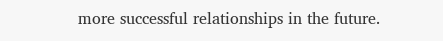more successful relationships in the future.